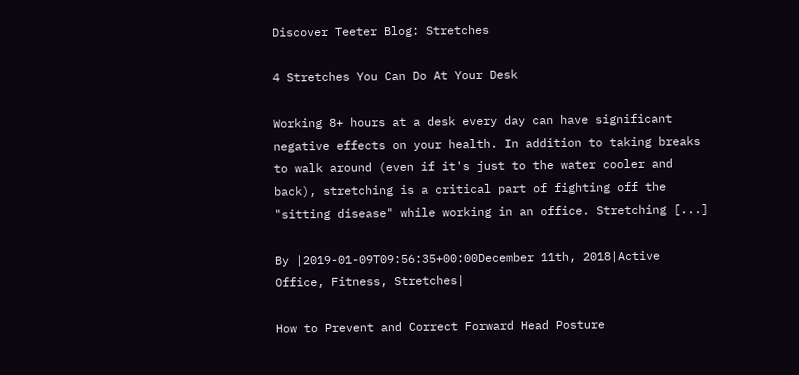Discover Teeter Blog: Stretches

4 Stretches You Can Do At Your Desk

Working 8+ hours at a desk every day can have significant negative effects on your health. In addition to taking breaks to walk around (even if it's just to the water cooler and back), stretching is a critical part of fighting off the "sitting disease" while working in an office. Stretching [...]

By |2019-01-09T09:56:35+00:00December 11th, 2018|Active Office, Fitness, Stretches|

How to Prevent and Correct Forward Head Posture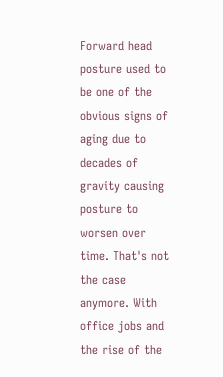Forward head posture used to be one of the obvious signs of aging due to decades of gravity causing posture to worsen over time. That's not the case anymore. With office jobs and the rise of the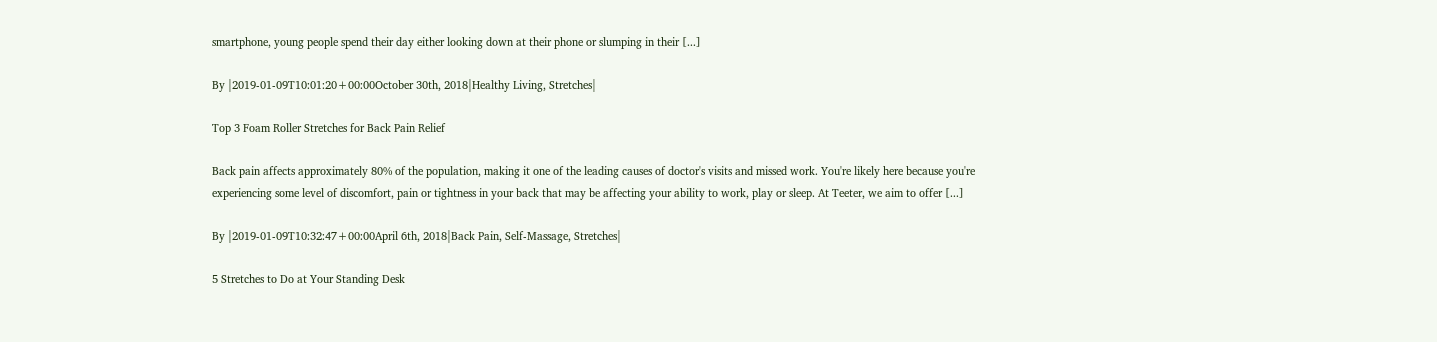smartphone, young people spend their day either looking down at their phone or slumping in their [...]

By |2019-01-09T10:01:20+00:00October 30th, 2018|Healthy Living, Stretches|

Top 3 Foam Roller Stretches for Back Pain Relief

Back pain affects approximately 80% of the population, making it one of the leading causes of doctor's visits and missed work. You're likely here because you're experiencing some level of discomfort, pain or tightness in your back that may be affecting your ability to work, play or sleep. At Teeter, we aim to offer [...]

By |2019-01-09T10:32:47+00:00April 6th, 2018|Back Pain, Self-Massage, Stretches|

5 Stretches to Do at Your Standing Desk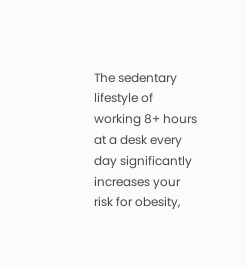The sedentary lifestyle of working 8+ hours at a desk every day significantly increases your risk for obesity,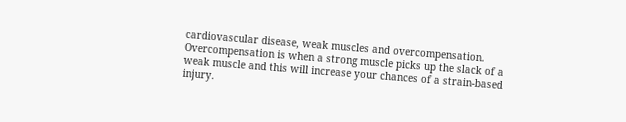cardiovascular disease, weak muscles and overcompensation. Overcompensation is when a strong muscle picks up the slack of a weak muscle and this will increase your chances of a strain-based injury.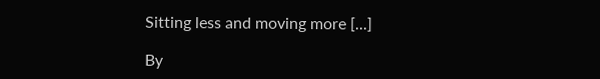Sitting less and moving more [...]

By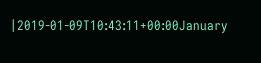|2019-01-09T10:43:11+00:00January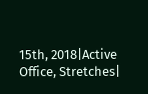15th, 2018|Active Office, Stretches|